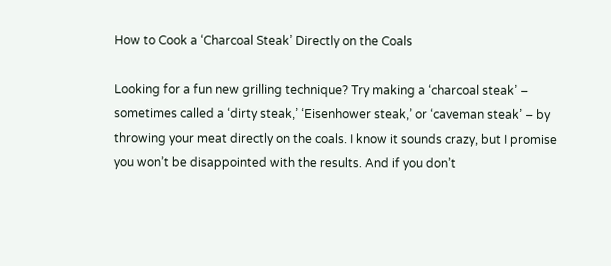How to Cook a ‘Charcoal Steak’ Directly on the Coals

Looking for a fun new grilling technique? Try making a ‘charcoal steak’ – sometimes called a ‘dirty steak,’ ‘Eisenhower steak,’ or ‘caveman steak’ – by throwing your meat directly on the coals. I know it sounds crazy, but I promise you won’t be disappointed with the results. And if you don’t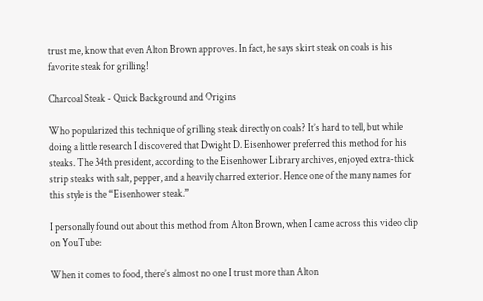trust me, know that even Alton Brown approves. In fact, he says skirt steak on coals is his favorite steak for grilling!

Charcoal Steak - Quick Background and Origins

Who popularized this technique of grilling steak directly on coals? It’s hard to tell, but while doing a little research I discovered that Dwight D. Eisenhower preferred this method for his steaks. The 34th president, according to the Eisenhower Library archives, enjoyed extra-thick strip steaks with salt, pepper, and a heavily charred exterior. Hence one of the many names for this style is the “Eisenhower steak.”

I personally found out about this method from Alton Brown, when I came across this video clip on YouTube:

When it comes to food, there’s almost no one I trust more than Alton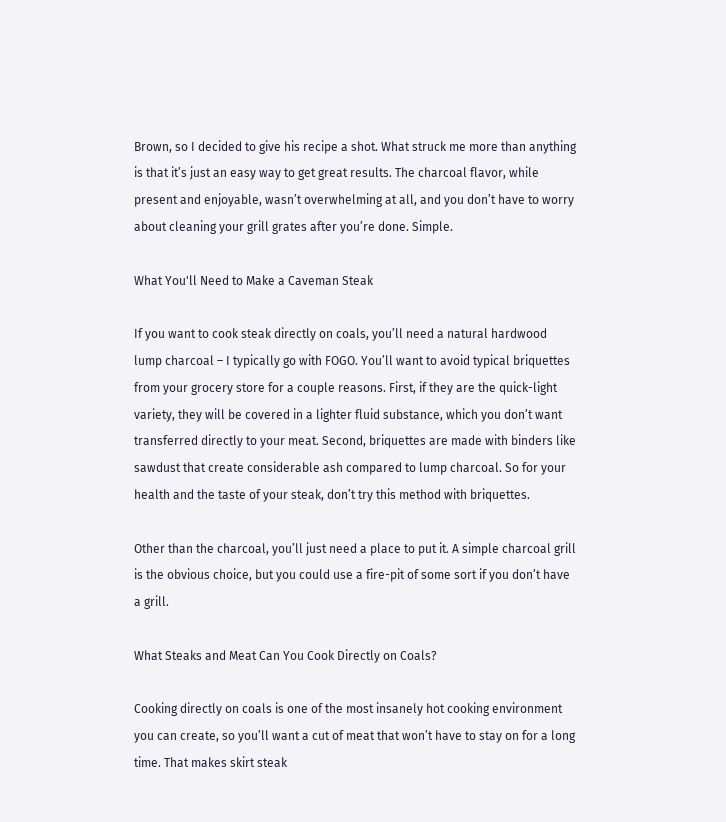Brown, so I decided to give his recipe a shot. What struck me more than anything is that it’s just an easy way to get great results. The charcoal flavor, while present and enjoyable, wasn’t overwhelming at all, and you don’t have to worry about cleaning your grill grates after you’re done. Simple.

What You'll Need to Make a Caveman Steak

If you want to cook steak directly on coals, you’ll need a natural hardwood lump charcoal – I typically go with FOGO. You’ll want to avoid typical briquettes from your grocery store for a couple reasons. First, if they are the quick-light variety, they will be covered in a lighter fluid substance, which you don’t want transferred directly to your meat. Second, briquettes are made with binders like sawdust that create considerable ash compared to lump charcoal. So for your health and the taste of your steak, don’t try this method with briquettes.

Other than the charcoal, you’ll just need a place to put it. A simple charcoal grill is the obvious choice, but you could use a fire-pit of some sort if you don’t have a grill.

What Steaks and Meat Can You Cook Directly on Coals?

Cooking directly on coals is one of the most insanely hot cooking environment you can create, so you’ll want a cut of meat that won’t have to stay on for a long time. That makes skirt steak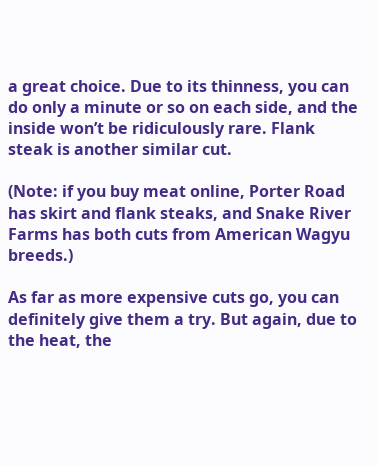a great choice. Due to its thinness, you can do only a minute or so on each side, and the inside won’t be ridiculously rare. Flank steak is another similar cut.

(Note: if you buy meat online, Porter Road has skirt and flank steaks, and Snake River Farms has both cuts from American Wagyu breeds.)

As far as more expensive cuts go, you can definitely give them a try. But again, due to the heat, the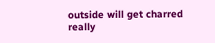outside will get charred really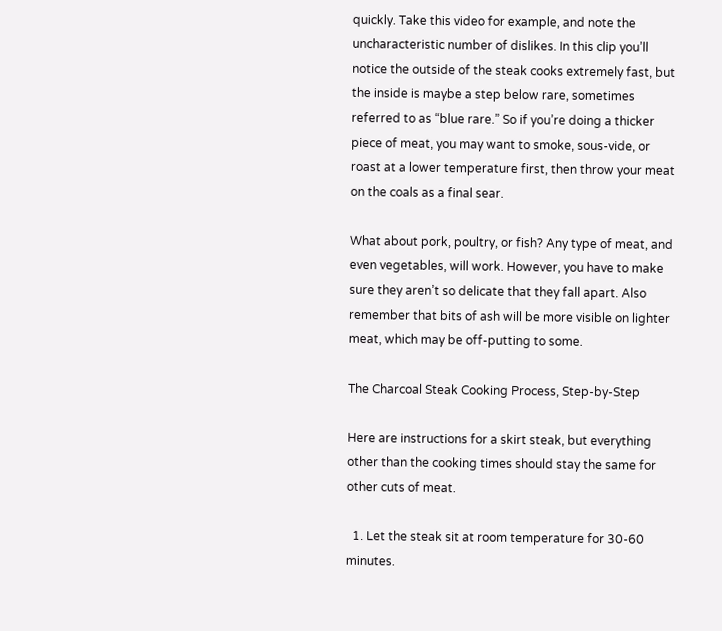quickly. Take this video for example, and note the uncharacteristic number of dislikes. In this clip you’ll notice the outside of the steak cooks extremely fast, but the inside is maybe a step below rare, sometimes referred to as “blue rare.” So if you’re doing a thicker piece of meat, you may want to smoke, sous-vide, or roast at a lower temperature first, then throw your meat on the coals as a final sear.

What about pork, poultry, or fish? Any type of meat, and even vegetables, will work. However, you have to make sure they aren’t so delicate that they fall apart. Also remember that bits of ash will be more visible on lighter meat, which may be off-putting to some.

The Charcoal Steak Cooking Process, Step-by-Step

Here are instructions for a skirt steak, but everything other than the cooking times should stay the same for other cuts of meat.

  1. Let the steak sit at room temperature for 30-60 minutes.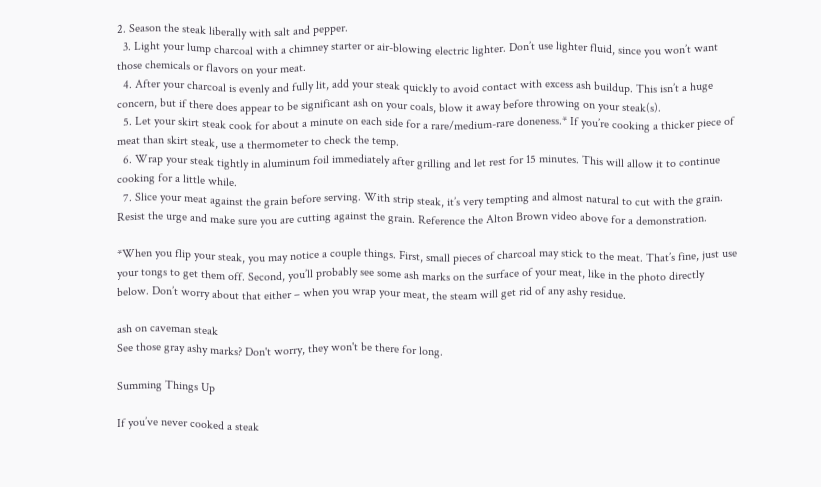2. Season the steak liberally with salt and pepper.
  3. Light your lump charcoal with a chimney starter or air-blowing electric lighter. Don’t use lighter fluid, since you won’t want those chemicals or flavors on your meat.
  4. After your charcoal is evenly and fully lit, add your steak quickly to avoid contact with excess ash buildup. This isn’t a huge concern, but if there does appear to be significant ash on your coals, blow it away before throwing on your steak(s).
  5. Let your skirt steak cook for about a minute on each side for a rare/medium-rare doneness.* If you’re cooking a thicker piece of meat than skirt steak, use a thermometer to check the temp.
  6. Wrap your steak tightly in aluminum foil immediately after grilling and let rest for 15 minutes. This will allow it to continue cooking for a little while.
  7. Slice your meat against the grain before serving. With strip steak, it’s very tempting and almost natural to cut with the grain. Resist the urge and make sure you are cutting against the grain. Reference the Alton Brown video above for a demonstration.

*When you flip your steak, you may notice a couple things. First, small pieces of charcoal may stick to the meat. That’s fine, just use your tongs to get them off. Second, you’ll probably see some ash marks on the surface of your meat, like in the photo directly below. Don’t worry about that either – when you wrap your meat, the steam will get rid of any ashy residue.

ash on caveman steak
See those gray ashy marks? Don't worry, they won't be there for long.

Summing Things Up

If you’ve never cooked a steak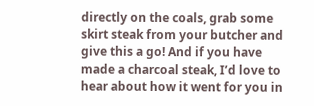directly on the coals, grab some skirt steak from your butcher and give this a go! And if you have made a charcoal steak, I’d love to hear about how it went for you in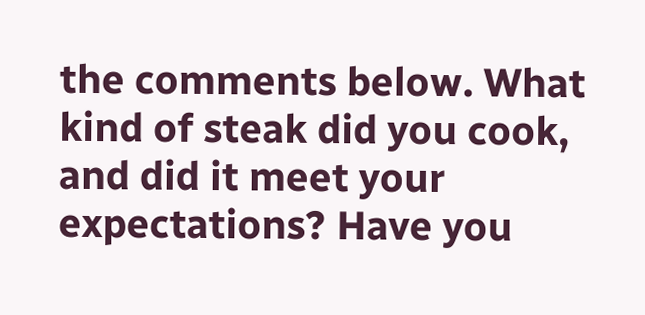the comments below. What kind of steak did you cook, and did it meet your expectations? Have you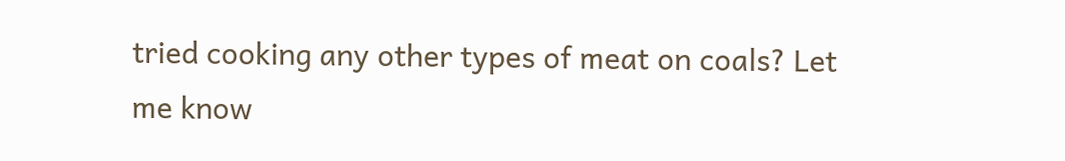tried cooking any other types of meat on coals? Let me know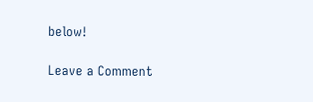below!

Leave a Comment